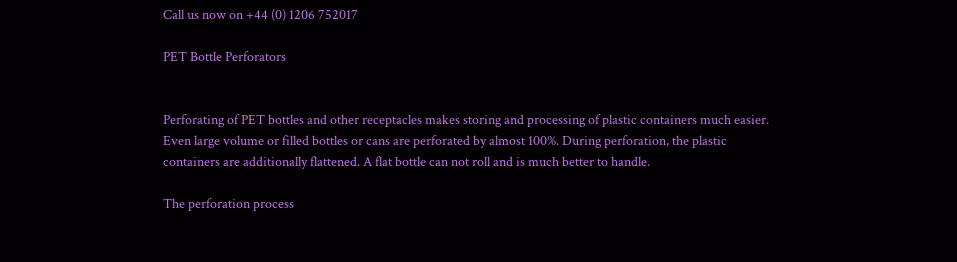Call us now on +44 (0) 1206 752017

PET Bottle Perforators


Perforating of PET bottles and other receptacles makes storing and processing of plastic containers much easier. Even large volume or filled bottles or cans are perforated by almost 100%. During perforation, the plastic containers are additionally flattened. A flat bottle can not roll and is much better to handle.

The perforation process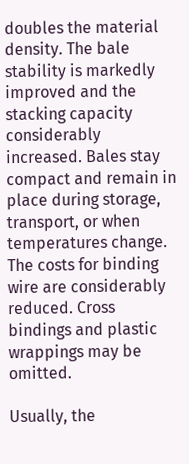doubles the material density. The bale stability is markedly improved and the stacking capacity considerably increased. Bales stay compact and remain in place during storage, transport, or when temperatures change. The costs for binding wire are considerably reduced. Cross bindings and plastic wrappings may be omitted.

Usually, the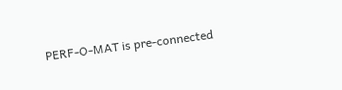PERF-O-MAT is pre-connected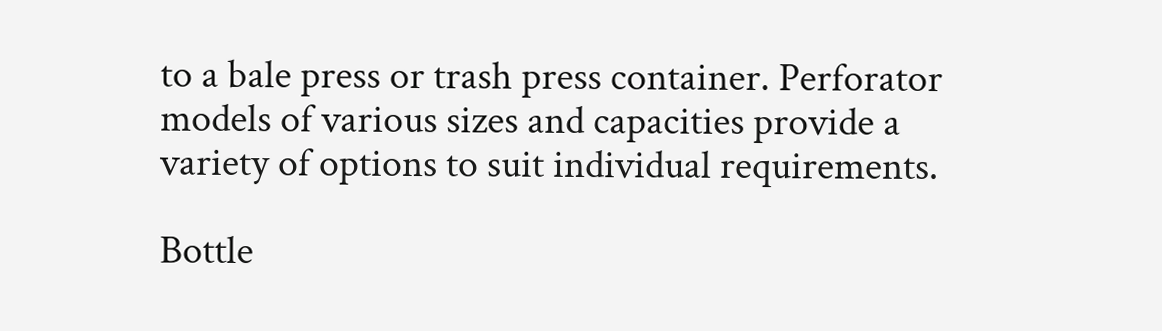to a bale press or trash press container. Perforator models of various sizes and capacities provide a variety of options to suit individual requirements.

Bottle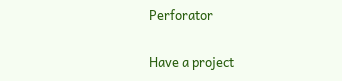Perforator

Have a project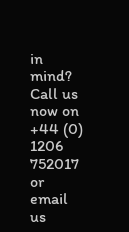in mind? Call us now on +44 (0) 1206 752017 or email us